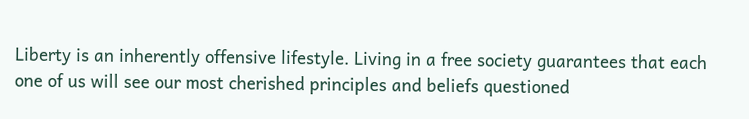Liberty is an inherently offensive lifestyle. Living in a free society guarantees that each one of us will see our most cherished principles and beliefs questioned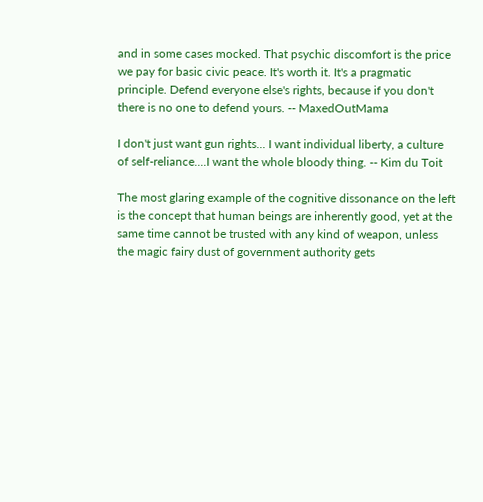and in some cases mocked. That psychic discomfort is the price we pay for basic civic peace. It's worth it. It's a pragmatic principle. Defend everyone else's rights, because if you don't there is no one to defend yours. -- MaxedOutMama

I don't just want gun rights... I want individual liberty, a culture of self-reliance....I want the whole bloody thing. -- Kim du Toit

The most glaring example of the cognitive dissonance on the left is the concept that human beings are inherently good, yet at the same time cannot be trusted with any kind of weapon, unless the magic fairy dust of government authority gets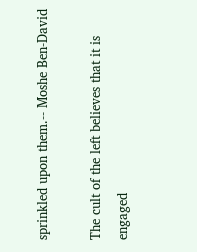sprinkled upon them.-- Moshe Ben-David

The cult of the left believes that it is engaged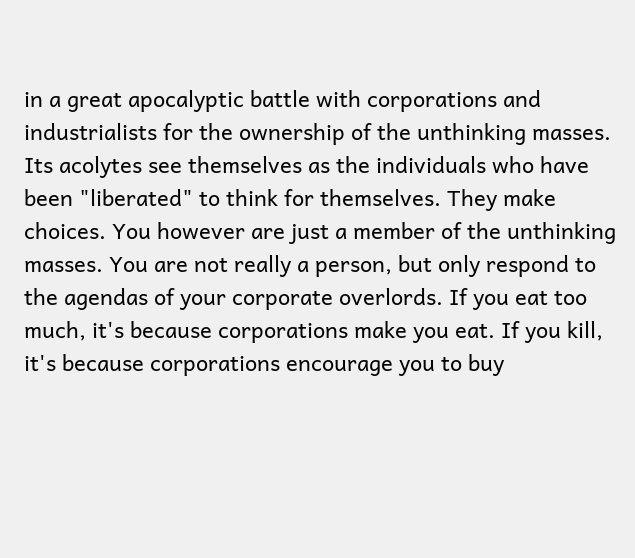in a great apocalyptic battle with corporations and industrialists for the ownership of the unthinking masses. Its acolytes see themselves as the individuals who have been "liberated" to think for themselves. They make choices. You however are just a member of the unthinking masses. You are not really a person, but only respond to the agendas of your corporate overlords. If you eat too much, it's because corporations make you eat. If you kill, it's because corporations encourage you to buy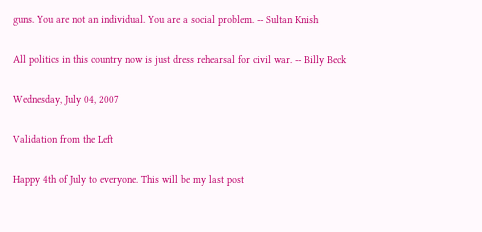guns. You are not an individual. You are a social problem. -- Sultan Knish

All politics in this country now is just dress rehearsal for civil war. -- Billy Beck

Wednesday, July 04, 2007

Validation from the Left

Happy 4th of July to everyone. This will be my last post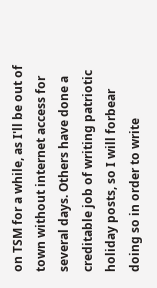on TSM for a while, as I'll be out of town without internet access for several days. Others have done a creditable job of writing patriotic holiday posts, so I will forbear doing so in order to write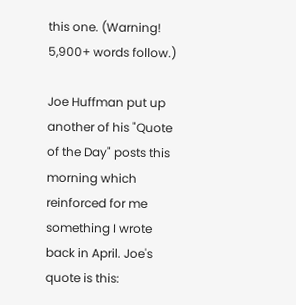this one. (Warning! 5,900+ words follow.)

Joe Huffman put up another of his "Quote of the Day" posts this morning which reinforced for me something I wrote back in April. Joe's quote is this: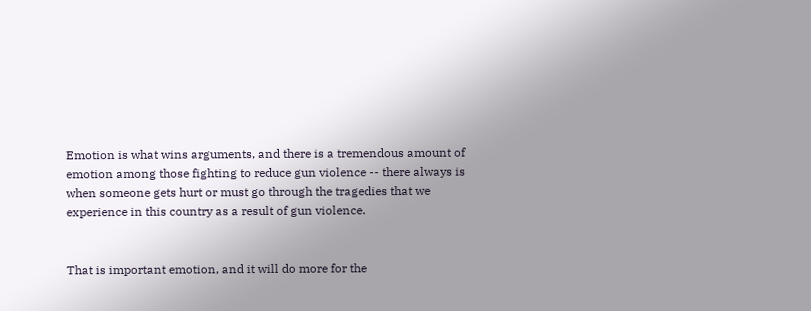Emotion is what wins arguments, and there is a tremendous amount of emotion among those fighting to reduce gun violence -- there always is when someone gets hurt or must go through the tragedies that we experience in this country as a result of gun violence.


That is important emotion, and it will do more for the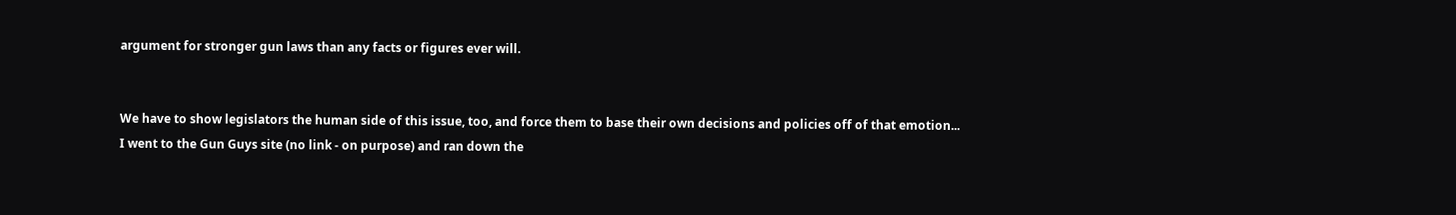argument for stronger gun laws than any facts or figures ever will.


We have to show legislators the human side of this issue, too, and force them to base their own decisions and policies off of that emotion...
I went to the Gun Guys site (no link - on purpose) and ran down the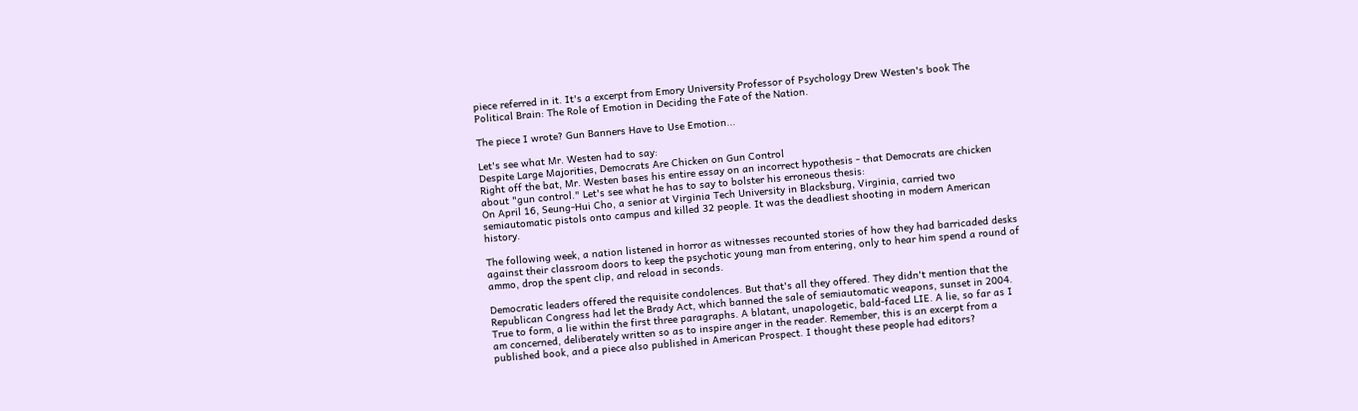piece referred in it. It's a excerpt from Emory University Professor of Psychology Drew Westen's book The Political Brain: The Role of Emotion in Deciding the Fate of the Nation.

The piece I wrote? Gun Banners Have to Use Emotion...

Let's see what Mr. Westen had to say:
Despite Large Majorities, Democrats Are Chicken on Gun Control
Right off the bat, Mr. Westen bases his entire essay on an incorrect hypothesis - that Democrats are chicken about "gun control." Let's see what he has to say to bolster his erroneous thesis:
On April 16, Seung-Hui Cho, a senior at Virginia Tech University in Blacksburg, Virginia, carried two semiautomatic pistols onto campus and killed 32 people. It was the deadliest shooting in modern American history.

The following week, a nation listened in horror as witnesses recounted stories of how they had barricaded desks against their classroom doors to keep the psychotic young man from entering, only to hear him spend a round of ammo, drop the spent clip, and reload in seconds.

Democratic leaders offered the requisite condolences. But that's all they offered. They didn't mention that the Republican Congress had let the Brady Act, which banned the sale of semiautomatic weapons, sunset in 2004.
True to form, a lie within the first three paragraphs. A blatant, unapologetic, bald-faced LIE. A lie, so far as I am concerned, deliberately written so as to inspire anger in the reader. Remember, this is an excerpt from a published book, and a piece also published in American Prospect. I thought these people had editors?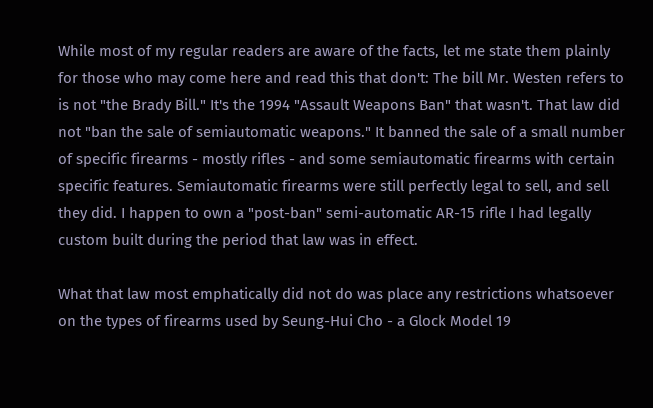While most of my regular readers are aware of the facts, let me state them plainly for those who may come here and read this that don't: The bill Mr. Westen refers to is not "the Brady Bill." It's the 1994 "Assault Weapons Ban" that wasn't. That law did not "ban the sale of semiautomatic weapons." It banned the sale of a small number of specific firearms - mostly rifles - and some semiautomatic firearms with certain specific features. Semiautomatic firearms were still perfectly legal to sell, and sell they did. I happen to own a "post-ban" semi-automatic AR-15 rifle I had legally custom built during the period that law was in effect.

What that law most emphatically did not do was place any restrictions whatsoever on the types of firearms used by Seung-Hui Cho - a Glock Model 19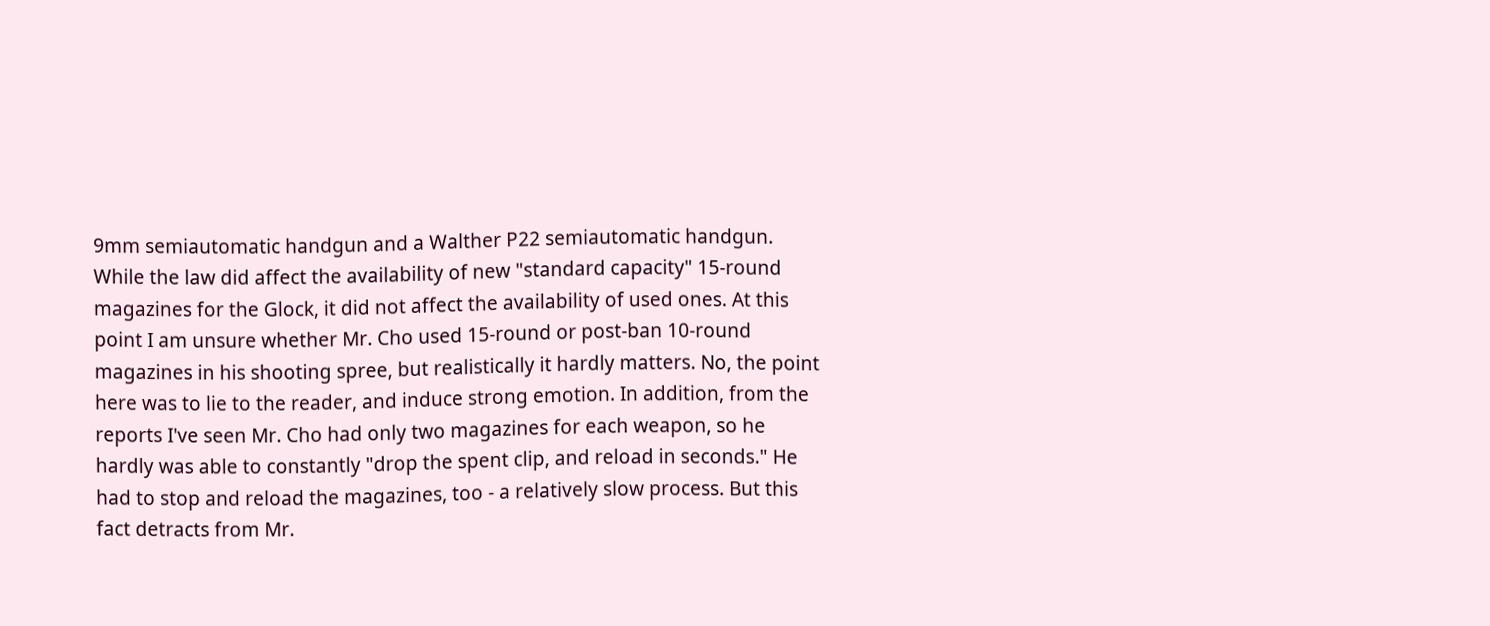9mm semiautomatic handgun and a Walther P22 semiautomatic handgun. While the law did affect the availability of new "standard capacity" 15-round magazines for the Glock, it did not affect the availability of used ones. At this point I am unsure whether Mr. Cho used 15-round or post-ban 10-round magazines in his shooting spree, but realistically it hardly matters. No, the point here was to lie to the reader, and induce strong emotion. In addition, from the reports I've seen Mr. Cho had only two magazines for each weapon, so he hardly was able to constantly "drop the spent clip, and reload in seconds." He had to stop and reload the magazines, too - a relatively slow process. But this fact detracts from Mr.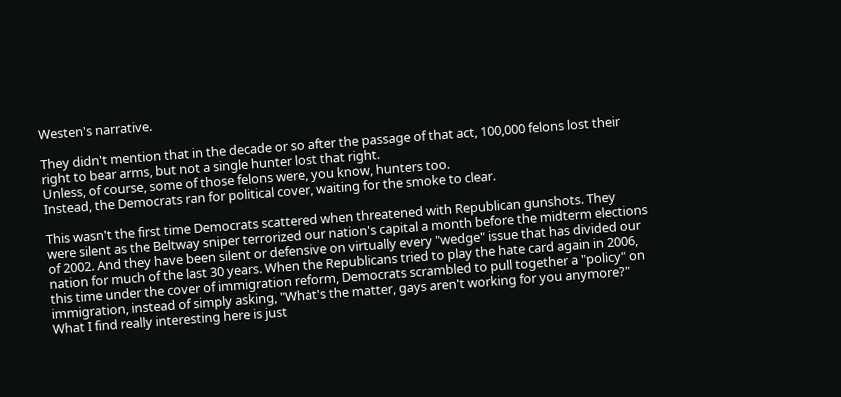Westen's narrative.

They didn't mention that in the decade or so after the passage of that act, 100,000 felons lost their right to bear arms, but not a single hunter lost that right.
Unless, of course, some of those felons were, you know, hunters too.
Instead, the Democrats ran for political cover, waiting for the smoke to clear.

This wasn't the first time Democrats scattered when threatened with Republican gunshots. They were silent as the Beltway sniper terrorized our nation's capital a month before the midterm elections of 2002. And they have been silent or defensive on virtually every "wedge" issue that has divided our nation for much of the last 30 years. When the Republicans tried to play the hate card again in 2006, this time under the cover of immigration reform, Democrats scrambled to pull together a "policy" on immigration, instead of simply asking, "What's the matter, gays aren't working for you anymore?"
What I find really interesting here is just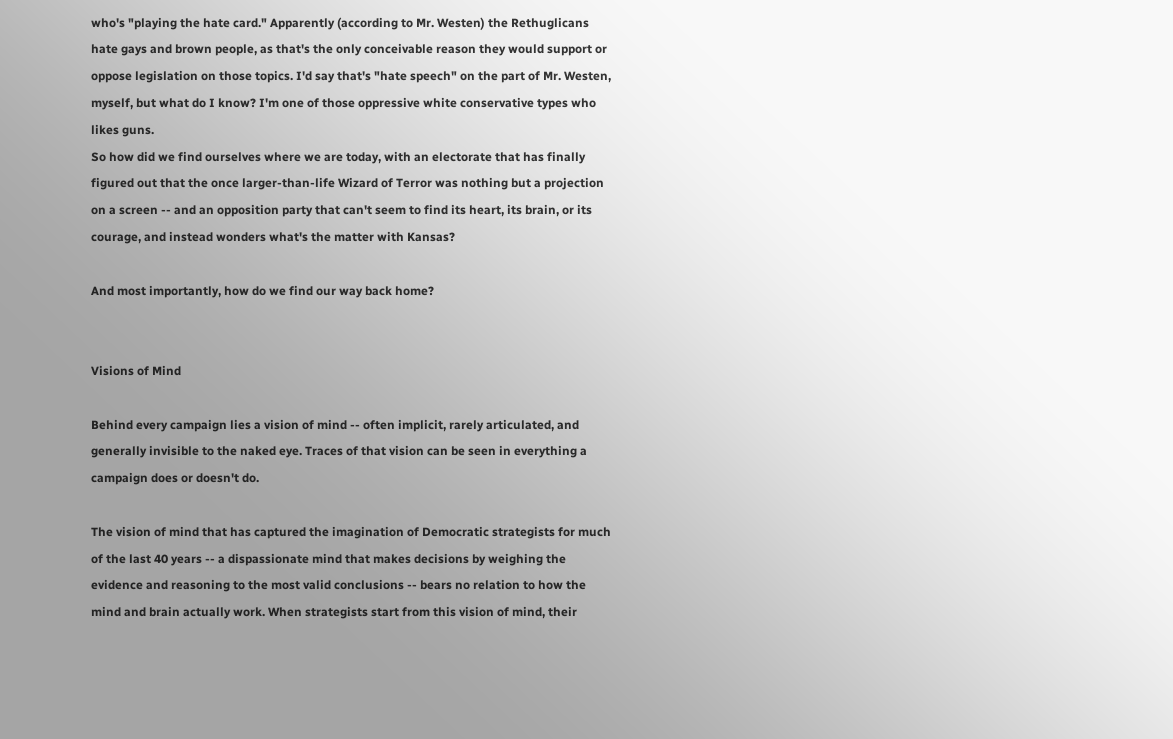who's "playing the hate card." Apparently (according to Mr. Westen) the Rethuglicans hate gays and brown people, as that's the only conceivable reason they would support or oppose legislation on those topics. I'd say that's "hate speech" on the part of Mr. Westen, myself, but what do I know? I'm one of those oppressive white conservative types who likes guns.
So how did we find ourselves where we are today, with an electorate that has finally figured out that the once larger-than-life Wizard of Terror was nothing but a projection on a screen -- and an opposition party that can't seem to find its heart, its brain, or its courage, and instead wonders what's the matter with Kansas?

And most importantly, how do we find our way back home?


Visions of Mind

Behind every campaign lies a vision of mind -- often implicit, rarely articulated, and generally invisible to the naked eye. Traces of that vision can be seen in everything a campaign does or doesn't do.

The vision of mind that has captured the imagination of Democratic strategists for much of the last 40 years -- a dispassionate mind that makes decisions by weighing the evidence and reasoning to the most valid conclusions -- bears no relation to how the mind and brain actually work. When strategists start from this vision of mind, their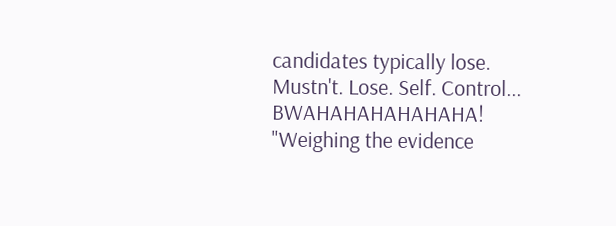candidates typically lose.
Mustn't. Lose. Self. Control... BWAHAHAHAHAHAHA! "Weighing the evidence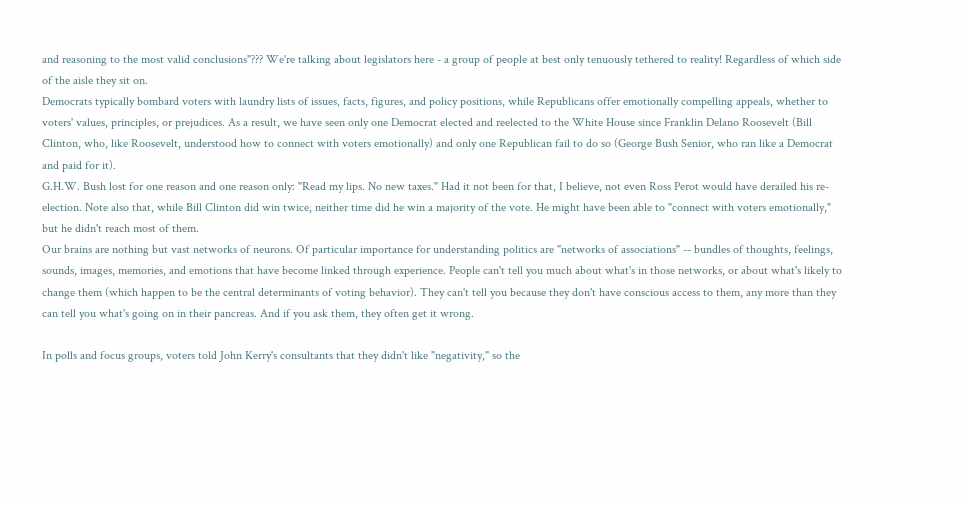and reasoning to the most valid conclusions"??? We're talking about legislators here - a group of people at best only tenuously tethered to reality! Regardless of which side of the aisle they sit on.
Democrats typically bombard voters with laundry lists of issues, facts, figures, and policy positions, while Republicans offer emotionally compelling appeals, whether to voters' values, principles, or prejudices. As a result, we have seen only one Democrat elected and reelected to the White House since Franklin Delano Roosevelt (Bill Clinton, who, like Roosevelt, understood how to connect with voters emotionally) and only one Republican fail to do so (George Bush Senior, who ran like a Democrat and paid for it).
G.H.W. Bush lost for one reason and one reason only: "Read my lips. No new taxes." Had it not been for that, I believe, not even Ross Perot would have derailed his re-election. Note also that, while Bill Clinton did win twice, neither time did he win a majority of the vote. He might have been able to "connect with voters emotionally," but he didn't reach most of them.
Our brains are nothing but vast networks of neurons. Of particular importance for understanding politics are "networks of associations" -- bundles of thoughts, feelings, sounds, images, memories, and emotions that have become linked through experience. People can't tell you much about what's in those networks, or about what's likely to change them (which happen to be the central determinants of voting behavior). They can't tell you because they don't have conscious access to them, any more than they can tell you what's going on in their pancreas. And if you ask them, they often get it wrong.

In polls and focus groups, voters told John Kerry's consultants that they didn't like "negativity," so the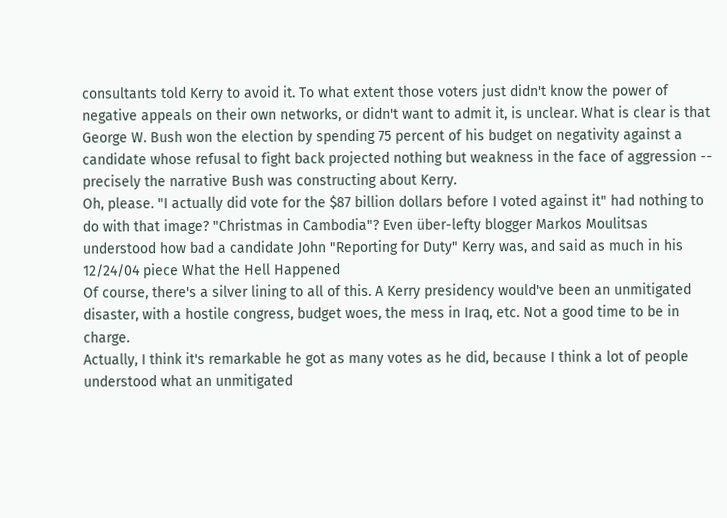consultants told Kerry to avoid it. To what extent those voters just didn't know the power of negative appeals on their own networks, or didn't want to admit it, is unclear. What is clear is that George W. Bush won the election by spending 75 percent of his budget on negativity against a candidate whose refusal to fight back projected nothing but weakness in the face of aggression -- precisely the narrative Bush was constructing about Kerry.
Oh, please. "I actually did vote for the $87 billion dollars before I voted against it" had nothing to do with that image? "Christmas in Cambodia"? Even über-lefty blogger Markos Moulitsas understood how bad a candidate John "Reporting for Duty" Kerry was, and said as much in his 12/24/04 piece What the Hell Happened
Of course, there's a silver lining to all of this. A Kerry presidency would've been an unmitigated disaster, with a hostile congress, budget woes, the mess in Iraq, etc. Not a good time to be in charge.
Actually, I think it's remarkable he got as many votes as he did, because I think a lot of people understood what an unmitigated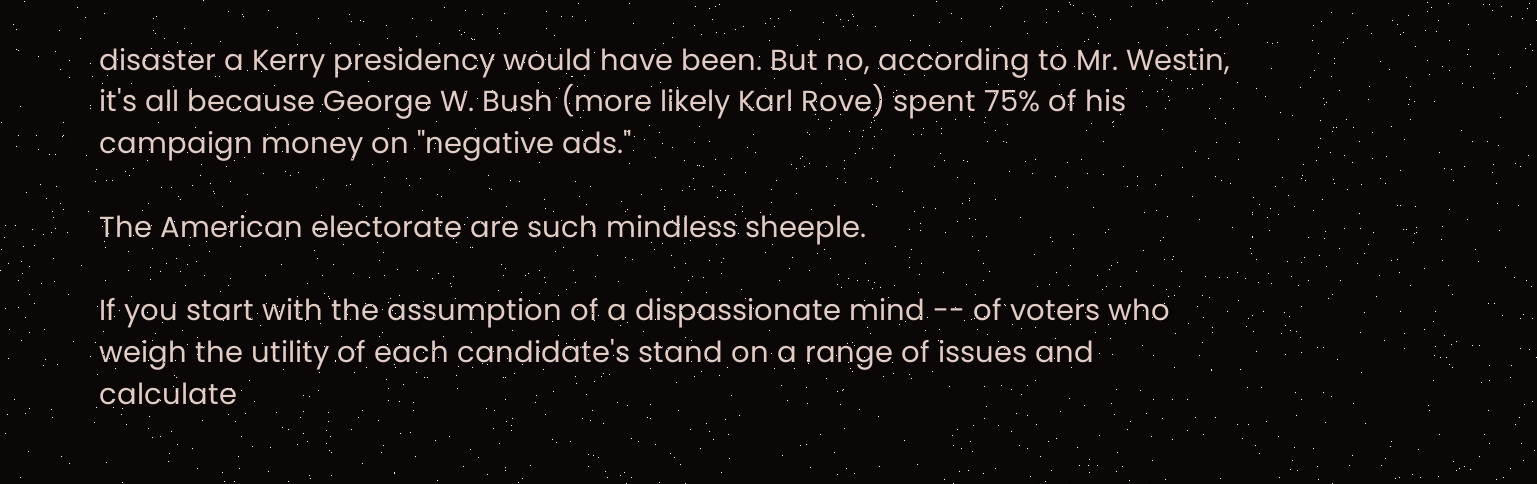disaster a Kerry presidency would have been. But no, according to Mr. Westin, it's all because George W. Bush (more likely Karl Rove) spent 75% of his campaign money on "negative ads."

The American electorate are such mindless sheeple.

If you start with the assumption of a dispassionate mind -- of voters who weigh the utility of each candidate's stand on a range of issues and calculate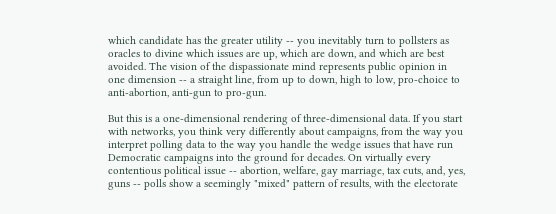which candidate has the greater utility -- you inevitably turn to pollsters as oracles to divine which issues are up, which are down, and which are best avoided. The vision of the dispassionate mind represents public opinion in one dimension -- a straight line, from up to down, high to low, pro-choice to anti-abortion, anti-gun to pro-gun.

But this is a one-dimensional rendering of three-dimensional data. If you start with networks, you think very differently about campaigns, from the way you interpret polling data to the way you handle the wedge issues that have run Democratic campaigns into the ground for decades. On virtually every contentious political issue -- abortion, welfare, gay marriage, tax cuts, and, yes, guns -- polls show a seemingly "mixed" pattern of results, with the electorate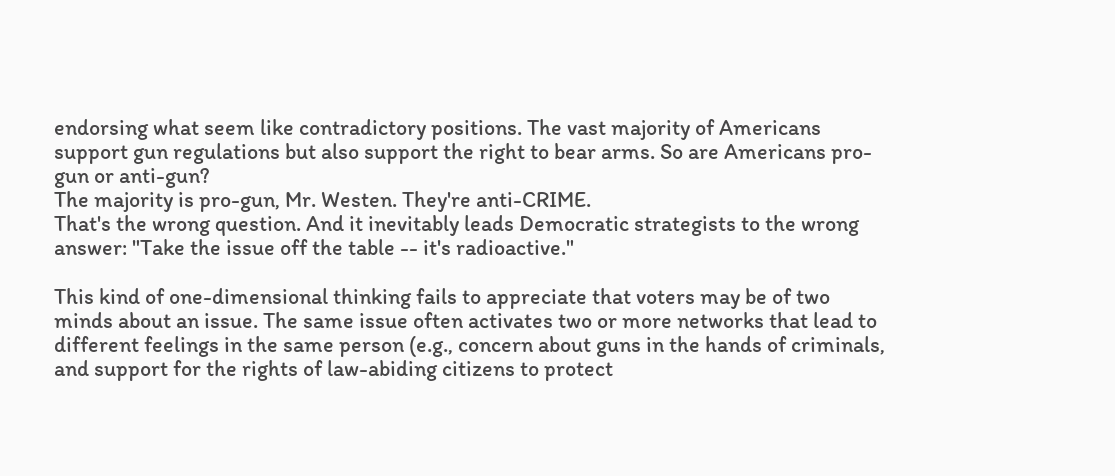endorsing what seem like contradictory positions. The vast majority of Americans support gun regulations but also support the right to bear arms. So are Americans pro-gun or anti-gun?
The majority is pro-gun, Mr. Westen. They're anti-CRIME.
That's the wrong question. And it inevitably leads Democratic strategists to the wrong answer: "Take the issue off the table -- it's radioactive."

This kind of one-dimensional thinking fails to appreciate that voters may be of two minds about an issue. The same issue often activates two or more networks that lead to different feelings in the same person (e.g., concern about guns in the hands of criminals, and support for the rights of law-abiding citizens to protect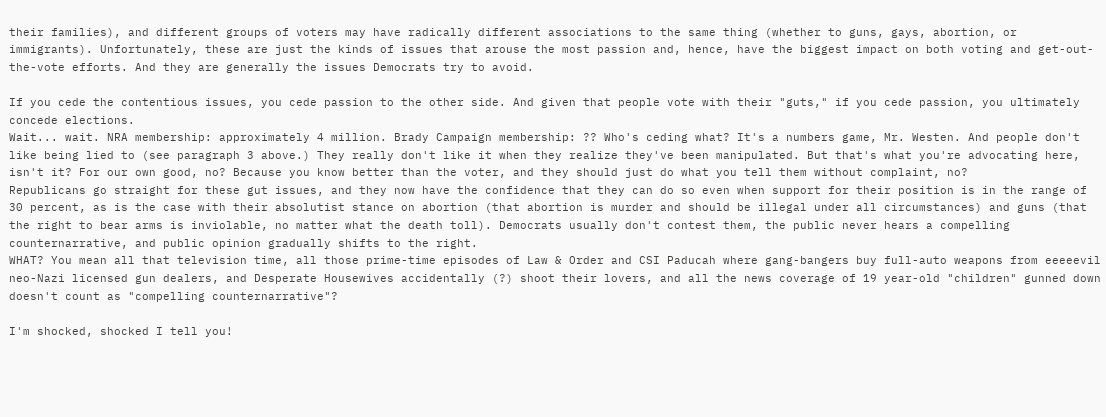their families), and different groups of voters may have radically different associations to the same thing (whether to guns, gays, abortion, or immigrants). Unfortunately, these are just the kinds of issues that arouse the most passion and, hence, have the biggest impact on both voting and get-out-the-vote efforts. And they are generally the issues Democrats try to avoid.

If you cede the contentious issues, you cede passion to the other side. And given that people vote with their "guts," if you cede passion, you ultimately concede elections.
Wait... wait. NRA membership: approximately 4 million. Brady Campaign membership: ?? Who's ceding what? It's a numbers game, Mr. Westen. And people don't like being lied to (see paragraph 3 above.) They really don't like it when they realize they've been manipulated. But that's what you're advocating here, isn't it? For our own good, no? Because you know better than the voter, and they should just do what you tell them without complaint, no?
Republicans go straight for these gut issues, and they now have the confidence that they can do so even when support for their position is in the range of 30 percent, as is the case with their absolutist stance on abortion (that abortion is murder and should be illegal under all circumstances) and guns (that the right to bear arms is inviolable, no matter what the death toll). Democrats usually don't contest them, the public never hears a compelling counternarrative, and public opinion gradually shifts to the right.
WHAT? You mean all that television time, all those prime-time episodes of Law & Order and CSI Paducah where gang-bangers buy full-auto weapons from eeeeevil neo-Nazi licensed gun dealers, and Desperate Housewives accidentally (?) shoot their lovers, and all the news coverage of 19 year-old "children" gunned down doesn't count as "compelling counternarrative"?

I'm shocked, shocked I tell you!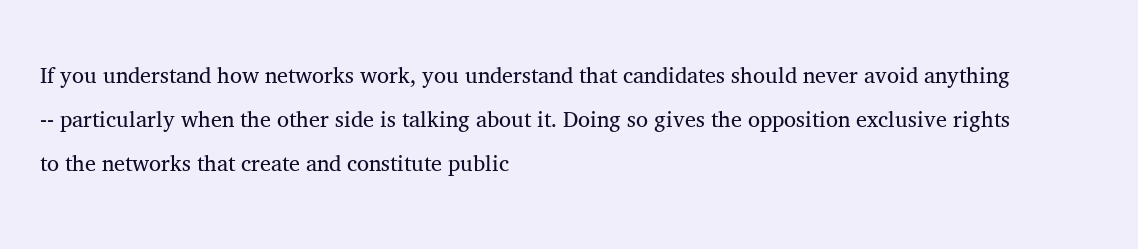If you understand how networks work, you understand that candidates should never avoid anything -- particularly when the other side is talking about it. Doing so gives the opposition exclusive rights to the networks that create and constitute public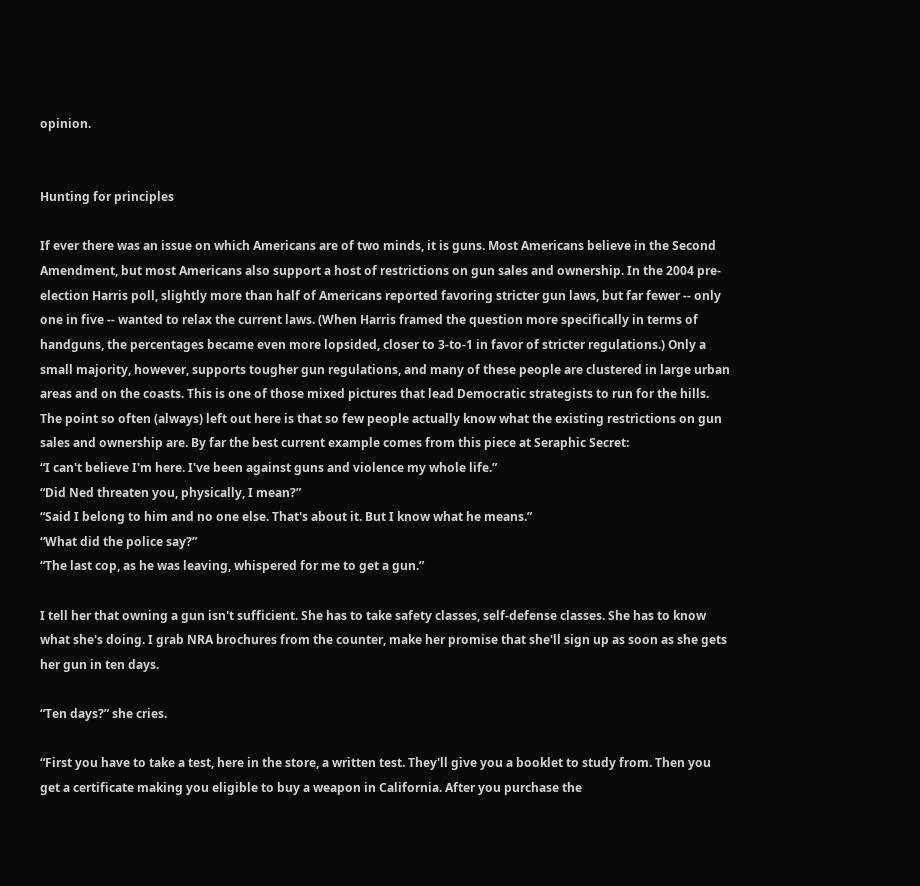opinion.


Hunting for principles

If ever there was an issue on which Americans are of two minds, it is guns. Most Americans believe in the Second Amendment, but most Americans also support a host of restrictions on gun sales and ownership. In the 2004 pre-election Harris poll, slightly more than half of Americans reported favoring stricter gun laws, but far fewer -- only one in five -- wanted to relax the current laws. (When Harris framed the question more specifically in terms of handguns, the percentages became even more lopsided, closer to 3-to-1 in favor of stricter regulations.) Only a small majority, however, supports tougher gun regulations, and many of these people are clustered in large urban areas and on the coasts. This is one of those mixed pictures that lead Democratic strategists to run for the hills.
The point so often (always) left out here is that so few people actually know what the existing restrictions on gun sales and ownership are. By far the best current example comes from this piece at Seraphic Secret:
“I can't believe I'm here. I've been against guns and violence my whole life.”
“Did Ned threaten you, physically, I mean?”
“Said I belong to him and no one else. That's about it. But I know what he means.”
“What did the police say?”
“The last cop, as he was leaving, whispered for me to get a gun.”

I tell her that owning a gun isn't sufficient. She has to take safety classes, self-defense classes. She has to know what she's doing. I grab NRA brochures from the counter, make her promise that she'll sign up as soon as she gets her gun in ten days.

“Ten days?” she cries.

“First you have to take a test, here in the store, a written test. They'll give you a booklet to study from. Then you get a certificate making you eligible to buy a weapon in California. After you purchase the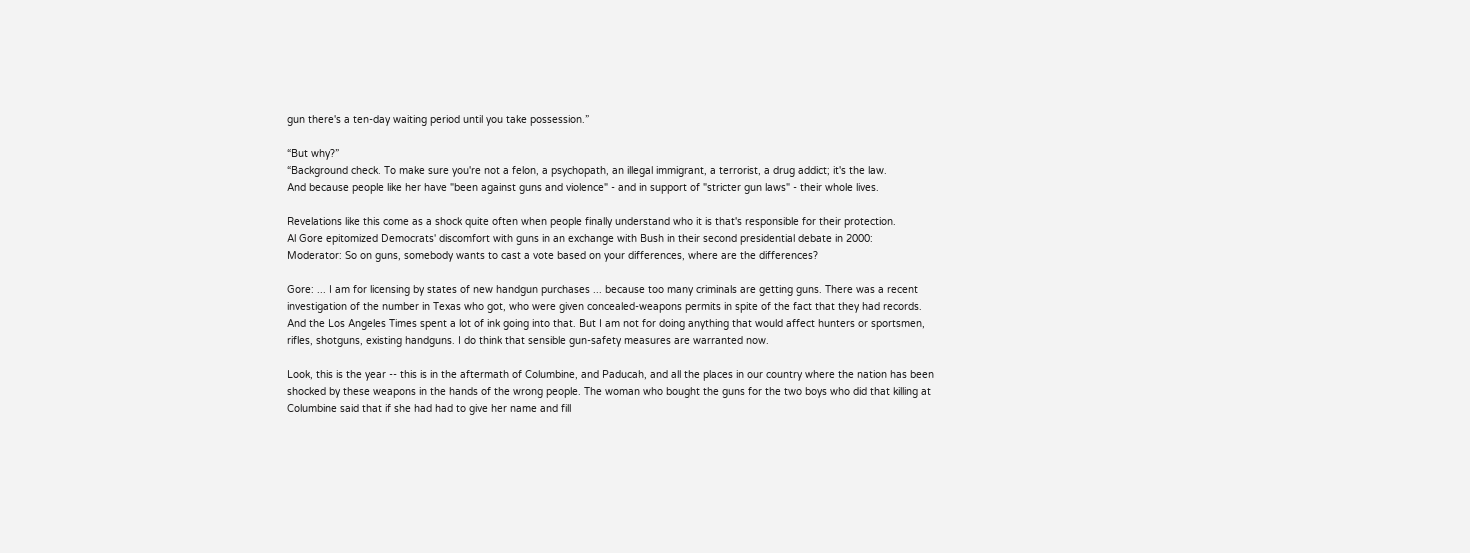gun there's a ten-day waiting period until you take possession.”

“But why?”
“Background check. To make sure you're not a felon, a psychopath, an illegal immigrant, a terrorist, a drug addict; it's the law.
And because people like her have "been against guns and violence" - and in support of "stricter gun laws" - their whole lives.

Revelations like this come as a shock quite often when people finally understand who it is that's responsible for their protection.
Al Gore epitomized Democrats' discomfort with guns in an exchange with Bush in their second presidential debate in 2000:
Moderator: So on guns, somebody wants to cast a vote based on your differences, where are the differences?

Gore: ... I am for licensing by states of new handgun purchases ... because too many criminals are getting guns. There was a recent investigation of the number in Texas who got, who were given concealed-weapons permits in spite of the fact that they had records. And the Los Angeles Times spent a lot of ink going into that. But I am not for doing anything that would affect hunters or sportsmen, rifles, shotguns, existing handguns. I do think that sensible gun-safety measures are warranted now.

Look, this is the year -- this is in the aftermath of Columbine, and Paducah, and all the places in our country where the nation has been shocked by these weapons in the hands of the wrong people. The woman who bought the guns for the two boys who did that killing at Columbine said that if she had had to give her name and fill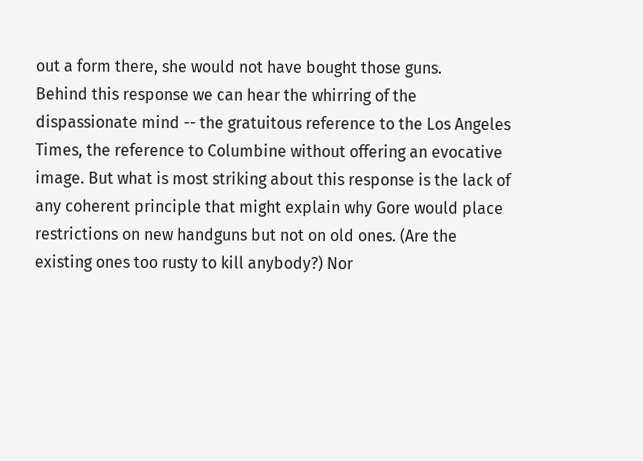out a form there, she would not have bought those guns.
Behind this response we can hear the whirring of the dispassionate mind -- the gratuitous reference to the Los Angeles Times, the reference to Columbine without offering an evocative image. But what is most striking about this response is the lack of any coherent principle that might explain why Gore would place restrictions on new handguns but not on old ones. (Are the existing ones too rusty to kill anybody?) Nor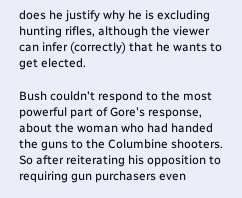does he justify why he is excluding hunting rifles, although the viewer can infer (correctly) that he wants to get elected.

Bush couldn't respond to the most powerful part of Gore's response, about the woman who had handed the guns to the Columbine shooters. So after reiterating his opposition to requiring gun purchasers even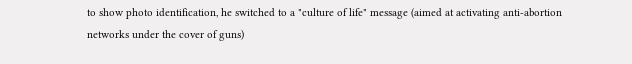to show photo identification, he switched to a "culture of life" message (aimed at activating anti-abortion networks under the cover of guns)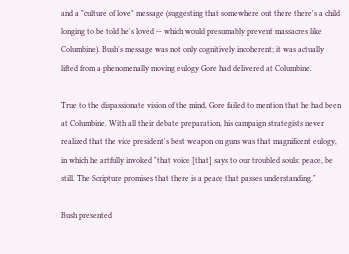and a "culture of love" message (suggesting that somewhere out there there's a child longing to be told he's loved -- which would presumably prevent massacres like Columbine). Bush's message was not only cognitively incoherent; it was actually lifted from a phenomenally moving eulogy Gore had delivered at Columbine.

True to the dispassionate vision of the mind, Gore failed to mention that he had been at Columbine. With all their debate preparation, his campaign strategists never realized that the vice president's best weapon on guns was that magnificent eulogy, in which he artfully invoked "that voice [that] says to our troubled souls: peace, be still. The Scripture promises that there is a peace that passes understanding."

Bush presented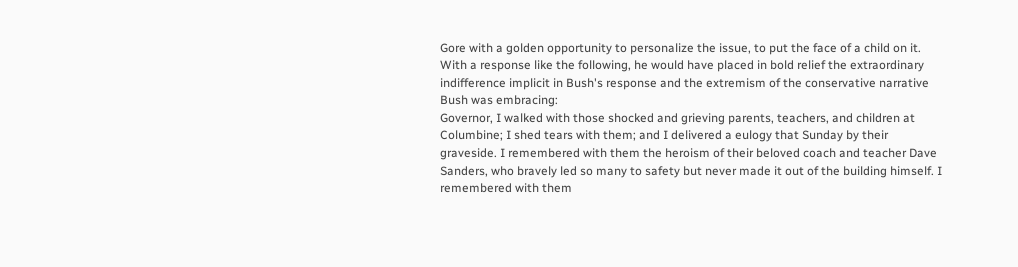Gore with a golden opportunity to personalize the issue, to put the face of a child on it. With a response like the following, he would have placed in bold relief the extraordinary indifference implicit in Bush's response and the extremism of the conservative narrative Bush was embracing:
Governor, I walked with those shocked and grieving parents, teachers, and children at Columbine; I shed tears with them; and I delivered a eulogy that Sunday by their graveside. I remembered with them the heroism of their beloved coach and teacher Dave Sanders, who bravely led so many to safety but never made it out of the building himself. I remembered with them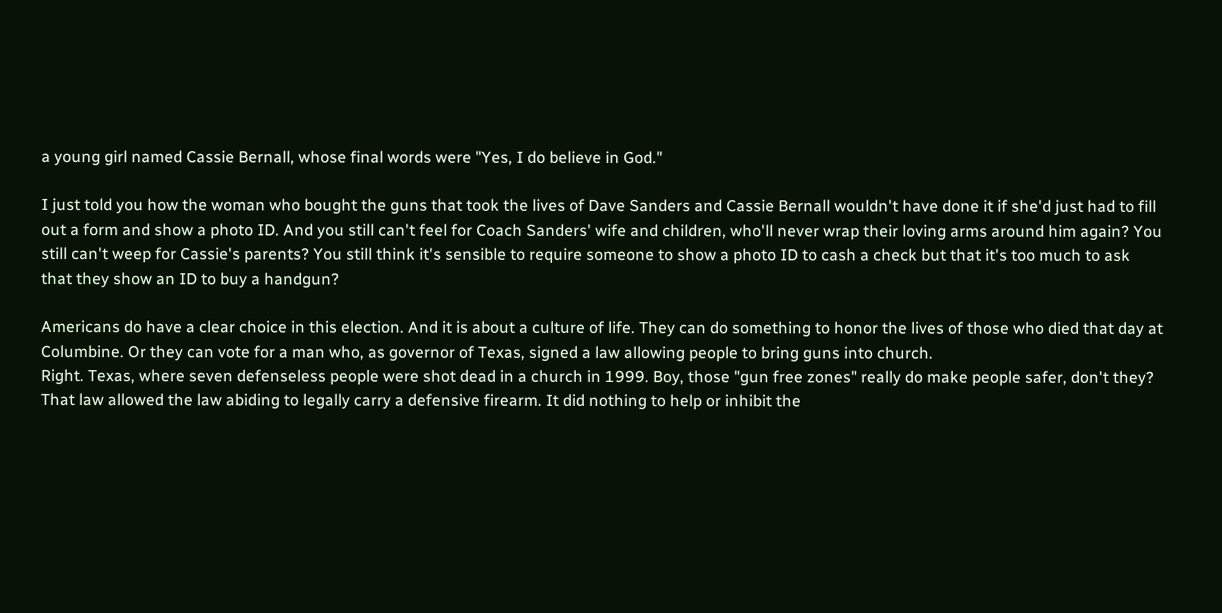a young girl named Cassie Bernall, whose final words were "Yes, I do believe in God."

I just told you how the woman who bought the guns that took the lives of Dave Sanders and Cassie Bernall wouldn't have done it if she'd just had to fill out a form and show a photo ID. And you still can't feel for Coach Sanders' wife and children, who'll never wrap their loving arms around him again? You still can't weep for Cassie's parents? You still think it's sensible to require someone to show a photo ID to cash a check but that it's too much to ask that they show an ID to buy a handgun?

Americans do have a clear choice in this election. And it is about a culture of life. They can do something to honor the lives of those who died that day at Columbine. Or they can vote for a man who, as governor of Texas, signed a law allowing people to bring guns into church.
Right. Texas, where seven defenseless people were shot dead in a church in 1999. Boy, those "gun free zones" really do make people safer, don't they? That law allowed the law abiding to legally carry a defensive firearm. It did nothing to help or inhibit the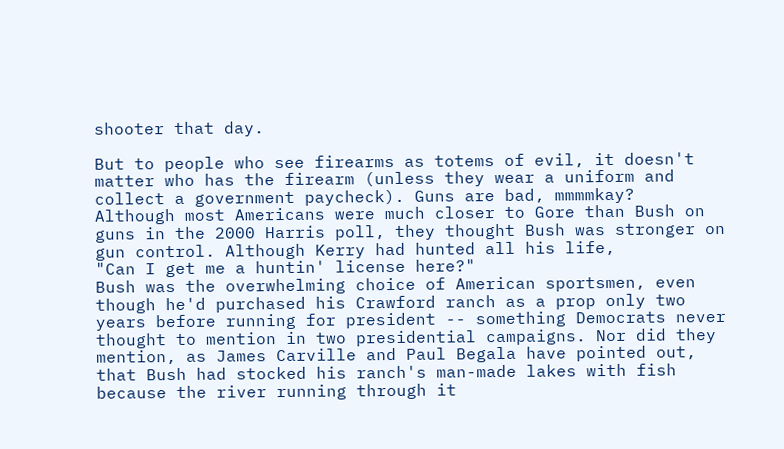shooter that day.

But to people who see firearms as totems of evil, it doesn't matter who has the firearm (unless they wear a uniform and collect a government paycheck). Guns are bad, mmmmkay?
Although most Americans were much closer to Gore than Bush on guns in the 2000 Harris poll, they thought Bush was stronger on gun control. Although Kerry had hunted all his life,
"Can I get me a huntin' license here?"
Bush was the overwhelming choice of American sportsmen, even though he'd purchased his Crawford ranch as a prop only two years before running for president -- something Democrats never thought to mention in two presidential campaigns. Nor did they mention, as James Carville and Paul Begala have pointed out, that Bush had stocked his ranch's man-made lakes with fish because the river running through it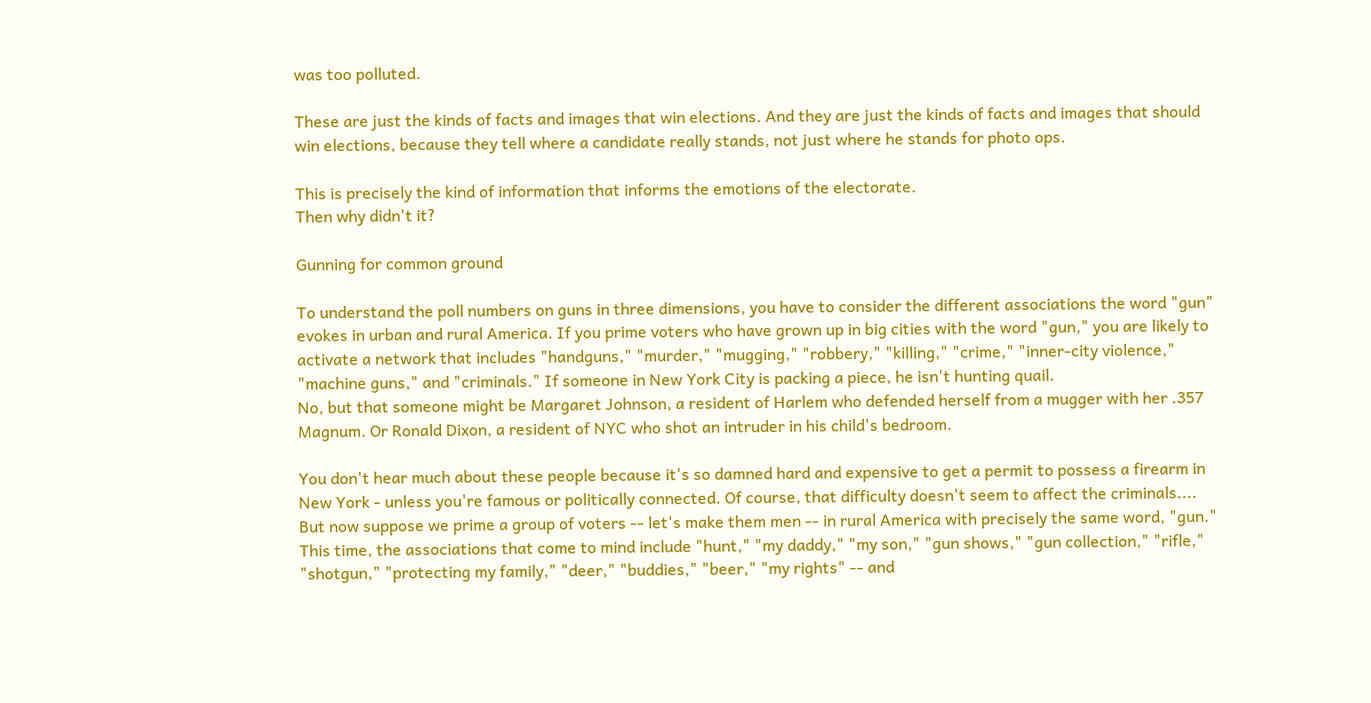was too polluted.

These are just the kinds of facts and images that win elections. And they are just the kinds of facts and images that should win elections, because they tell where a candidate really stands, not just where he stands for photo ops.

This is precisely the kind of information that informs the emotions of the electorate.
Then why didn't it?

Gunning for common ground

To understand the poll numbers on guns in three dimensions, you have to consider the different associations the word "gun" evokes in urban and rural America. If you prime voters who have grown up in big cities with the word "gun," you are likely to activate a network that includes "handguns," "murder," "mugging," "robbery," "killing," "crime," "inner-city violence," "machine guns," and "criminals." If someone in New York City is packing a piece, he isn't hunting quail.
No, but that someone might be Margaret Johnson, a resident of Harlem who defended herself from a mugger with her .357 Magnum. Or Ronald Dixon, a resident of NYC who shot an intruder in his child's bedroom.

You don't hear much about these people because it's so damned hard and expensive to get a permit to possess a firearm in New York - unless you're famous or politically connected. Of course, that difficulty doesn't seem to affect the criminals....
But now suppose we prime a group of voters -- let's make them men -- in rural America with precisely the same word, "gun." This time, the associations that come to mind include "hunt," "my daddy," "my son," "gun shows," "gun collection," "rifle," "shotgun," "protecting my family," "deer," "buddies," "beer," "my rights" -- and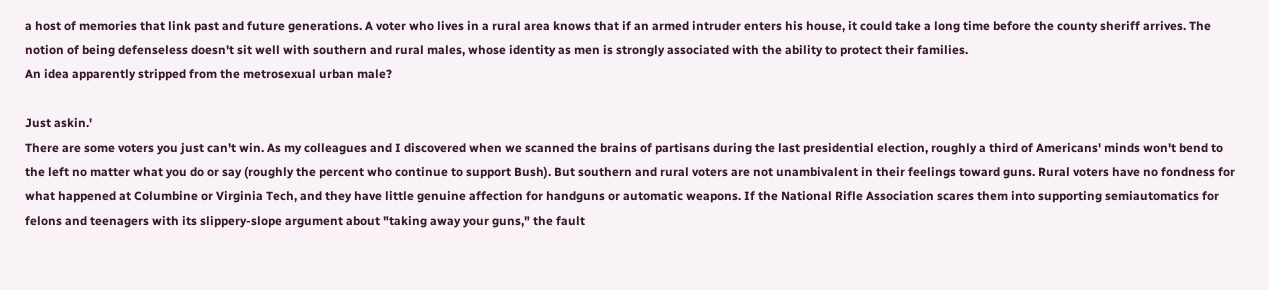a host of memories that link past and future generations. A voter who lives in a rural area knows that if an armed intruder enters his house, it could take a long time before the county sheriff arrives. The notion of being defenseless doesn't sit well with southern and rural males, whose identity as men is strongly associated with the ability to protect their families.
An idea apparently stripped from the metrosexual urban male?

Just askin.'
There are some voters you just can't win. As my colleagues and I discovered when we scanned the brains of partisans during the last presidential election, roughly a third of Americans' minds won't bend to the left no matter what you do or say (roughly the percent who continue to support Bush). But southern and rural voters are not unambivalent in their feelings toward guns. Rural voters have no fondness for what happened at Columbine or Virginia Tech, and they have little genuine affection for handguns or automatic weapons. If the National Rifle Association scares them into supporting semiautomatics for felons and teenagers with its slippery-slope argument about "taking away your guns," the fault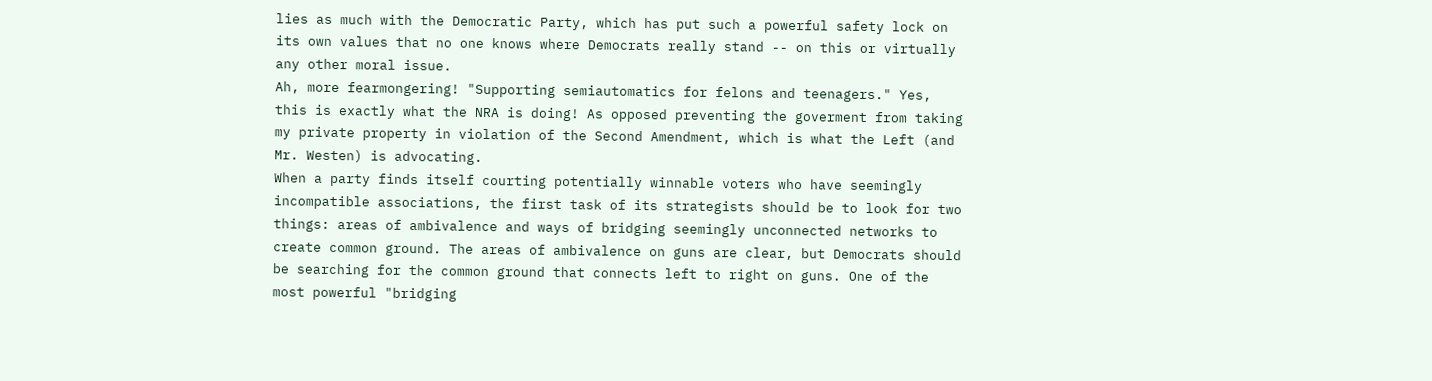lies as much with the Democratic Party, which has put such a powerful safety lock on its own values that no one knows where Democrats really stand -- on this or virtually any other moral issue.
Ah, more fearmongering! "Supporting semiautomatics for felons and teenagers." Yes, this is exactly what the NRA is doing! As opposed preventing the goverment from taking my private property in violation of the Second Amendment, which is what the Left (and Mr. Westen) is advocating.
When a party finds itself courting potentially winnable voters who have seemingly incompatible associations, the first task of its strategists should be to look for two things: areas of ambivalence and ways of bridging seemingly unconnected networks to create common ground. The areas of ambivalence on guns are clear, but Democrats should be searching for the common ground that connects left to right on guns. One of the most powerful "bridging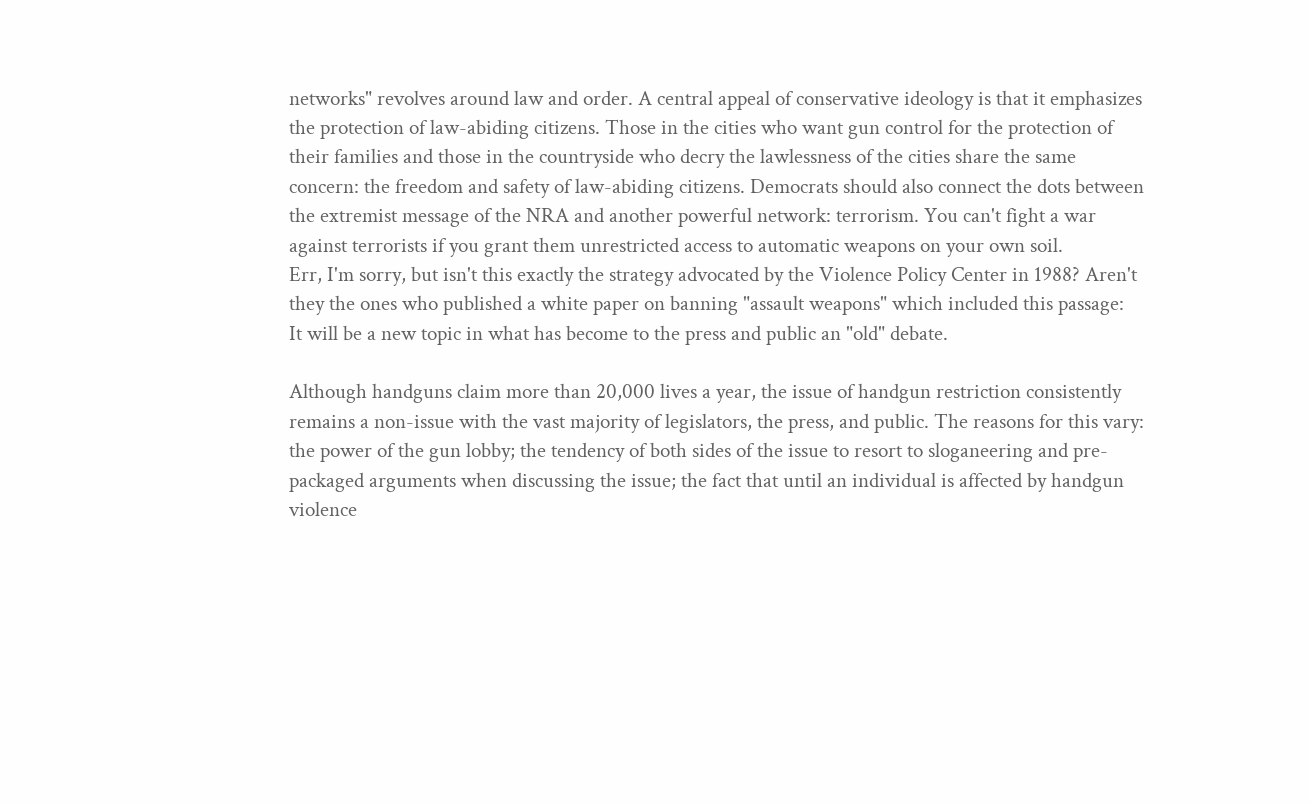networks" revolves around law and order. A central appeal of conservative ideology is that it emphasizes the protection of law-abiding citizens. Those in the cities who want gun control for the protection of their families and those in the countryside who decry the lawlessness of the cities share the same concern: the freedom and safety of law-abiding citizens. Democrats should also connect the dots between the extremist message of the NRA and another powerful network: terrorism. You can't fight a war against terrorists if you grant them unrestricted access to automatic weapons on your own soil.
Err, I'm sorry, but isn't this exactly the strategy advocated by the Violence Policy Center in 1988? Aren't they the ones who published a white paper on banning "assault weapons" which included this passage:
It will be a new topic in what has become to the press and public an "old" debate.

Although handguns claim more than 20,000 lives a year, the issue of handgun restriction consistently remains a non-issue with the vast majority of legislators, the press, and public. The reasons for this vary: the power of the gun lobby; the tendency of both sides of the issue to resort to sloganeering and pre-packaged arguments when discussing the issue; the fact that until an individual is affected by handgun violence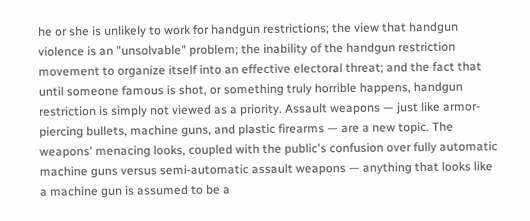he or she is unlikely to work for handgun restrictions; the view that handgun violence is an "unsolvable" problem; the inability of the handgun restriction movement to organize itself into an effective electoral threat; and the fact that until someone famous is shot, or something truly horrible happens, handgun restriction is simply not viewed as a priority. Assault weapons — just like armor-piercing bullets, machine guns, and plastic firearms — are a new topic. The weapons' menacing looks, coupled with the public's confusion over fully automatic machine guns versus semi-automatic assault weapons — anything that looks like a machine gun is assumed to be a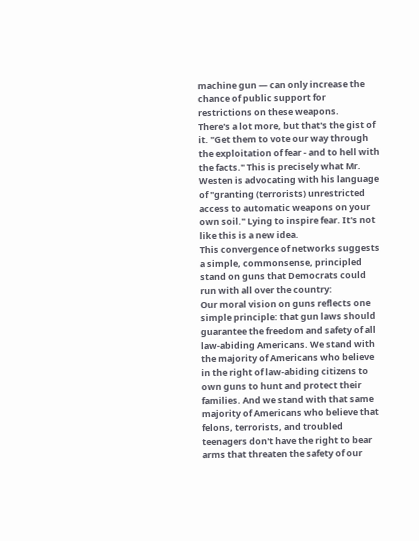machine gun — can only increase the chance of public support for restrictions on these weapons.
There's a lot more, but that's the gist of it. "Get them to vote our way through the exploitation of fear - and to hell with the facts." This is precisely what Mr. Westen is advocating with his language of "granting (terrorists) unrestricted access to automatic weapons on your own soil." Lying to inspire fear. It's not like this is a new idea.
This convergence of networks suggests a simple, commonsense, principled stand on guns that Democrats could run with all over the country:
Our moral vision on guns reflects one simple principle: that gun laws should guarantee the freedom and safety of all law-abiding Americans. We stand with the majority of Americans who believe in the right of law-abiding citizens to own guns to hunt and protect their families. And we stand with that same majority of Americans who believe that felons, terrorists, and troubled teenagers don't have the right to bear arms that threaten the safety of our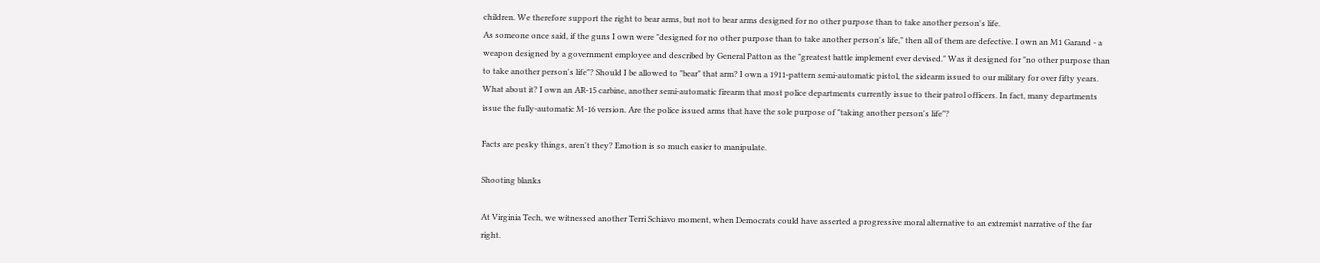children. We therefore support the right to bear arms, but not to bear arms designed for no other purpose than to take another person's life.
As someone once said, if the guns I own were "designed for no other purpose than to take another person's life," then all of them are defective. I own an M1 Garand - a weapon designed by a government employee and described by General Patton as the "greatest battle implement ever devised." Was it designed for "no other purpose than to take another person's life"? Should I be allowed to "bear" that arm? I own a 1911-pattern semi-automatic pistol, the sidearm issued to our military for over fifty years. What about it? I own an AR-15 carbine, another semi-automatic firearm that most police departments currently issue to their patrol officers. In fact, many departments issue the fully-automatic M-16 version. Are the police issued arms that have the sole purpose of "taking another person's life"?

Facts are pesky things, aren't they? Emotion is so much easier to manipulate.

Shooting blanks

At Virginia Tech, we witnessed another Terri Schiavo moment, when Democrats could have asserted a progressive moral alternative to an extremist narrative of the far right.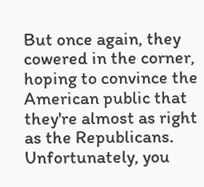But once again, they cowered in the corner, hoping to convince the American public that they're almost as right as the Republicans. Unfortunately, you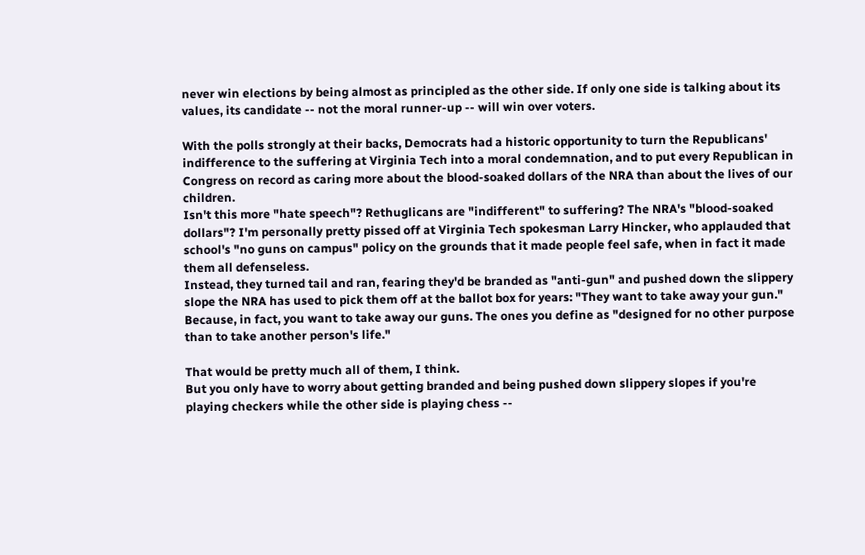never win elections by being almost as principled as the other side. If only one side is talking about its values, its candidate -- not the moral runner-up -- will win over voters.

With the polls strongly at their backs, Democrats had a historic opportunity to turn the Republicans' indifference to the suffering at Virginia Tech into a moral condemnation, and to put every Republican in Congress on record as caring more about the blood-soaked dollars of the NRA than about the lives of our children.
Isn't this more "hate speech"? Rethuglicans are "indifferent" to suffering? The NRA's "blood-soaked dollars"? I'm personally pretty pissed off at Virginia Tech spokesman Larry Hincker, who applauded that school's "no guns on campus" policy on the grounds that it made people feel safe, when in fact it made them all defenseless.
Instead, they turned tail and ran, fearing they'd be branded as "anti-gun" and pushed down the slippery slope the NRA has used to pick them off at the ballot box for years: "They want to take away your gun."
Because, in fact, you want to take away our guns. The ones you define as "designed for no other purpose than to take another person's life."

That would be pretty much all of them, I think.
But you only have to worry about getting branded and being pushed down slippery slopes if you're playing checkers while the other side is playing chess --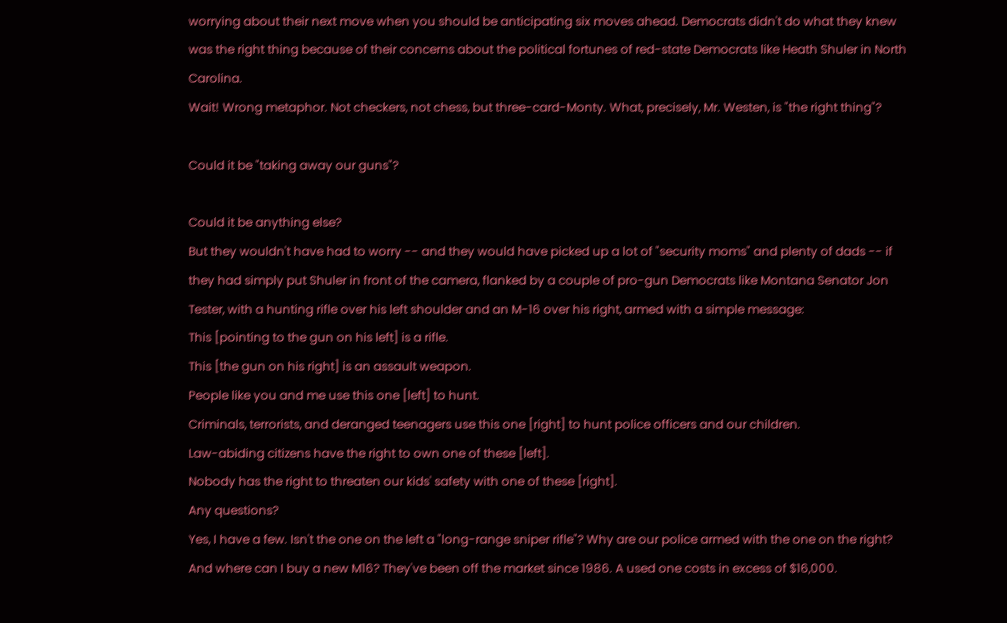worrying about their next move when you should be anticipating six moves ahead. Democrats didn't do what they knew was the right thing because of their concerns about the political fortunes of red-state Democrats like Heath Shuler in North Carolina.
Wait! Wrong metaphor. Not checkers, not chess, but three-card-Monty. What, precisely, Mr. Westen, is "the right thing"?

Could it be "taking away our guns"?

Could it be anything else?
But they wouldn't have had to worry -- and they would have picked up a lot of "security moms" and plenty of dads -- if they had simply put Shuler in front of the camera, flanked by a couple of pro-gun Democrats like Montana Senator Jon Tester, with a hunting rifle over his left shoulder and an M-16 over his right, armed with a simple message:
This [pointing to the gun on his left] is a rifle.
This [the gun on his right] is an assault weapon.
People like you and me use this one [left] to hunt.
Criminals, terrorists, and deranged teenagers use this one [right] to hunt police officers and our children.
Law-abiding citizens have the right to own one of these [left].
Nobody has the right to threaten our kids' safety with one of these [right].
Any questions?
Yes, I have a few. Isn't the one on the left a "long-range sniper rifle"? Why are our police armed with the one on the right? And where can I buy a new M16? They've been off the market since 1986. A used one costs in excess of $16,000.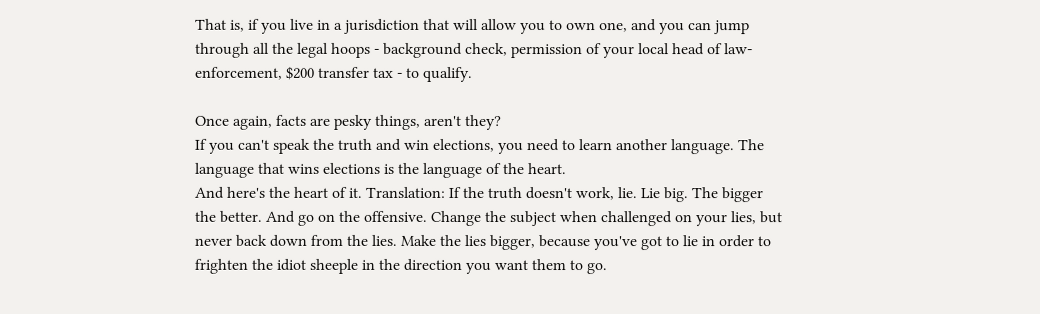That is, if you live in a jurisdiction that will allow you to own one, and you can jump through all the legal hoops - background check, permission of your local head of law-enforcement, $200 transfer tax - to qualify.

Once again, facts are pesky things, aren't they?
If you can't speak the truth and win elections, you need to learn another language. The language that wins elections is the language of the heart.
And here's the heart of it. Translation: If the truth doesn't work, lie. Lie big. The bigger the better. And go on the offensive. Change the subject when challenged on your lies, but never back down from the lies. Make the lies bigger, because you've got to lie in order to frighten the idiot sheeple in the direction you want them to go.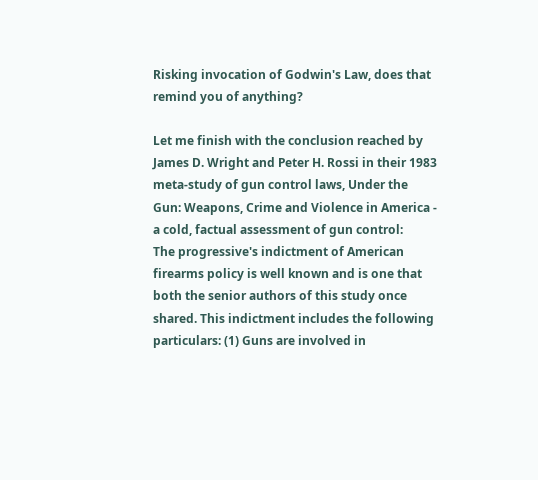Risking invocation of Godwin's Law, does that remind you of anything?

Let me finish with the conclusion reached by James D. Wright and Peter H. Rossi in their 1983 meta-study of gun control laws, Under the Gun: Weapons, Crime and Violence in America - a cold, factual assessment of gun control:
The progressive's indictment of American firearms policy is well known and is one that both the senior authors of this study once shared. This indictment includes the following particulars: (1) Guns are involved in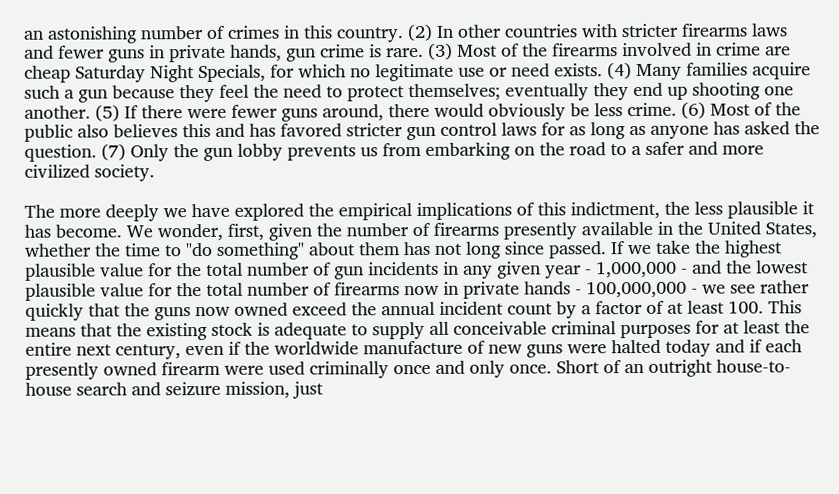an astonishing number of crimes in this country. (2) In other countries with stricter firearms laws and fewer guns in private hands, gun crime is rare. (3) Most of the firearms involved in crime are cheap Saturday Night Specials, for which no legitimate use or need exists. (4) Many families acquire such a gun because they feel the need to protect themselves; eventually they end up shooting one another. (5) If there were fewer guns around, there would obviously be less crime. (6) Most of the public also believes this and has favored stricter gun control laws for as long as anyone has asked the question. (7) Only the gun lobby prevents us from embarking on the road to a safer and more civilized society.

The more deeply we have explored the empirical implications of this indictment, the less plausible it has become. We wonder, first, given the number of firearms presently available in the United States, whether the time to "do something" about them has not long since passed. If we take the highest plausible value for the total number of gun incidents in any given year - 1,000,000 - and the lowest plausible value for the total number of firearms now in private hands - 100,000,000 - we see rather quickly that the guns now owned exceed the annual incident count by a factor of at least 100. This means that the existing stock is adequate to supply all conceivable criminal purposes for at least the entire next century, even if the worldwide manufacture of new guns were halted today and if each presently owned firearm were used criminally once and only once. Short of an outright house-to-house search and seizure mission, just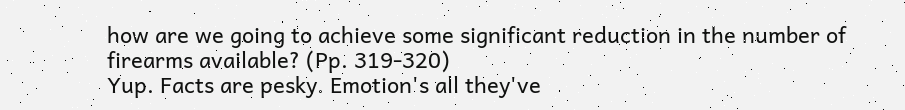how are we going to achieve some significant reduction in the number of firearms available? (Pp. 319-320)
Yup. Facts are pesky. Emotion's all they've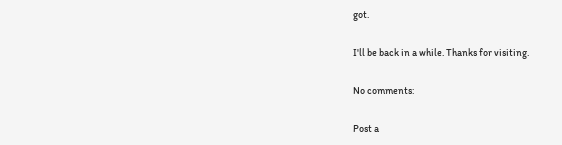got.

I'll be back in a while. Thanks for visiting.

No comments:

Post a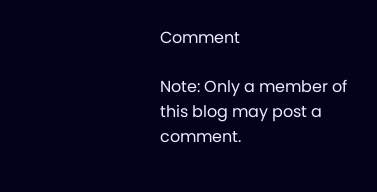Comment

Note: Only a member of this blog may post a comment.